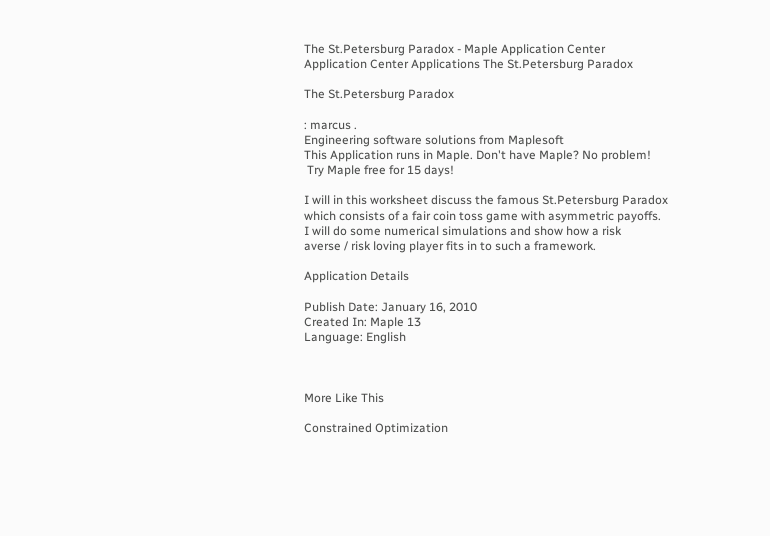The St.Petersburg Paradox - Maple Application Center
Application Center Applications The St.Petersburg Paradox

The St.Petersburg Paradox

: marcus .
Engineering software solutions from Maplesoft
This Application runs in Maple. Don't have Maple? No problem!
 Try Maple free for 15 days!

I will in this worksheet discuss the famous St.Petersburg Paradox
which consists of a fair coin toss game with asymmetric payoffs.
I will do some numerical simulations and show how a risk
averse / risk loving player fits in to such a framework.

Application Details

Publish Date: January 16, 2010
Created In: Maple 13
Language: English



More Like This

Constrained Optimization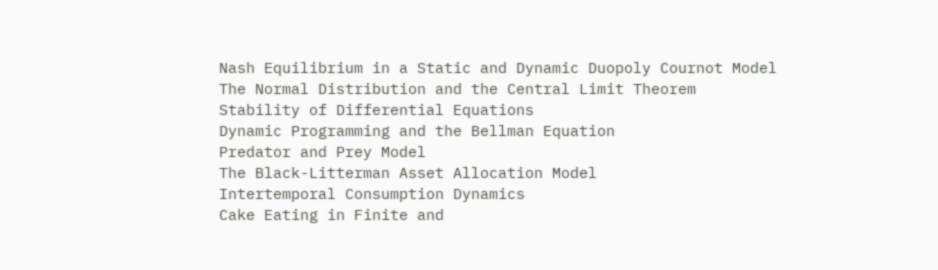Nash Equilibrium in a Static and Dynamic Duopoly Cournot Model
The Normal Distribution and the Central Limit Theorem
Stability of Differential Equations
Dynamic Programming and the Bellman Equation
Predator and Prey Model
The Black-Litterman Asset Allocation Model
Intertemporal Consumption Dynamics
Cake Eating in Finite and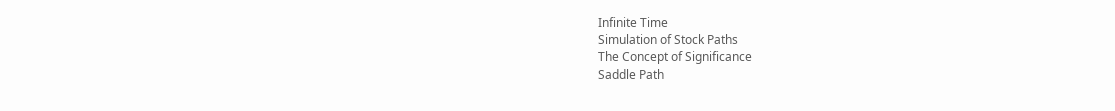Infinite Time
Simulation of Stock Paths
The Concept of Significance
Saddle Path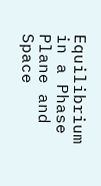Equilibrium in a Phase Plane and Space